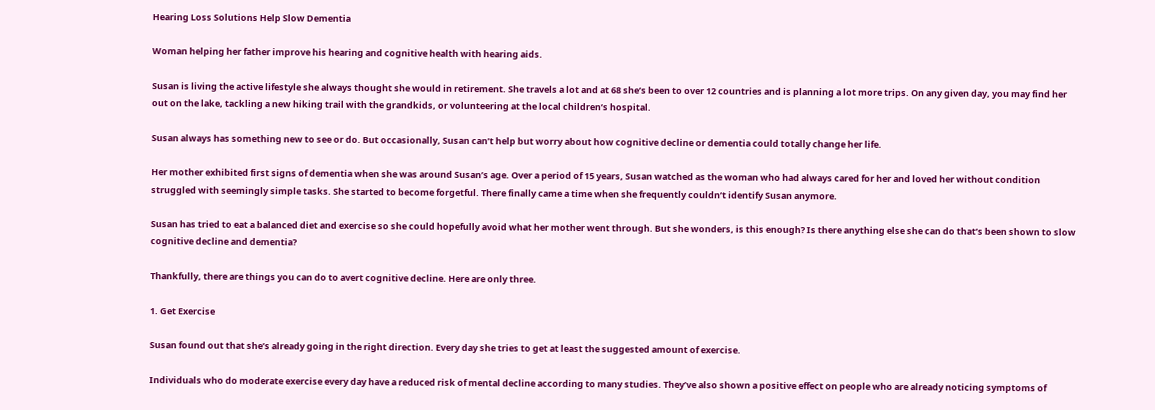Hearing Loss Solutions Help Slow Dementia

Woman helping her father improve his hearing and cognitive health with hearing aids.

Susan is living the active lifestyle she always thought she would in retirement. She travels a lot and at 68 she’s been to over 12 countries and is planning a lot more trips. On any given day, you may find her out on the lake, tackling a new hiking trail with the grandkids, or volunteering at the local children’s hospital.

Susan always has something new to see or do. But occasionally, Susan can’t help but worry about how cognitive decline or dementia could totally change her life.

Her mother exhibited first signs of dementia when she was around Susan’s age. Over a period of 15 years, Susan watched as the woman who had always cared for her and loved her without condition struggled with seemingly simple tasks. She started to become forgetful. There finally came a time when she frequently couldn’t identify Susan anymore.

Susan has tried to eat a balanced diet and exercise so she could hopefully avoid what her mother went through. But she wonders, is this enough? Is there anything else she can do that’s been shown to slow cognitive decline and dementia?

Thankfully, there are things you can do to avert cognitive decline. Here are only three.

1. Get Exercise

Susan found out that she’s already going in the right direction. Every day she tries to get at least the suggested amount of exercise.

Individuals who do moderate exercise every day have a reduced risk of mental decline according to many studies. They’ve also shown a positive effect on people who are already noticing symptoms of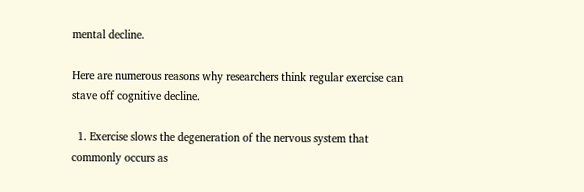mental decline.

Here are numerous reasons why researchers think regular exercise can stave off cognitive decline.

  1. Exercise slows the degeneration of the nervous system that commonly occurs as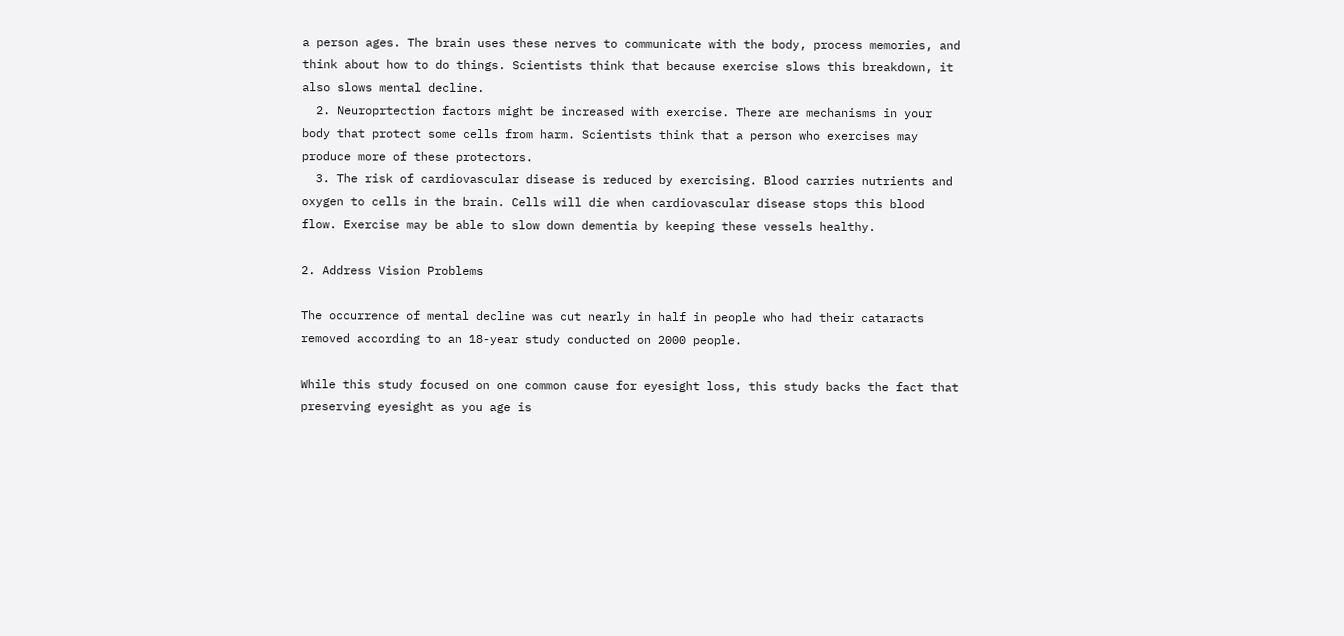a person ages. The brain uses these nerves to communicate with the body, process memories, and think about how to do things. Scientists think that because exercise slows this breakdown, it also slows mental decline.
  2. Neuroprtection factors might be increased with exercise. There are mechanisms in your body that protect some cells from harm. Scientists think that a person who exercises may produce more of these protectors.
  3. The risk of cardiovascular disease is reduced by exercising. Blood carries nutrients and oxygen to cells in the brain. Cells will die when cardiovascular disease stops this blood flow. Exercise may be able to slow down dementia by keeping these vessels healthy.

2. Address Vision Problems

The occurrence of mental decline was cut nearly in half in people who had their cataracts removed according to an 18-year study conducted on 2000 people.

While this study focused on one common cause for eyesight loss, this study backs the fact that preserving eyesight as you age is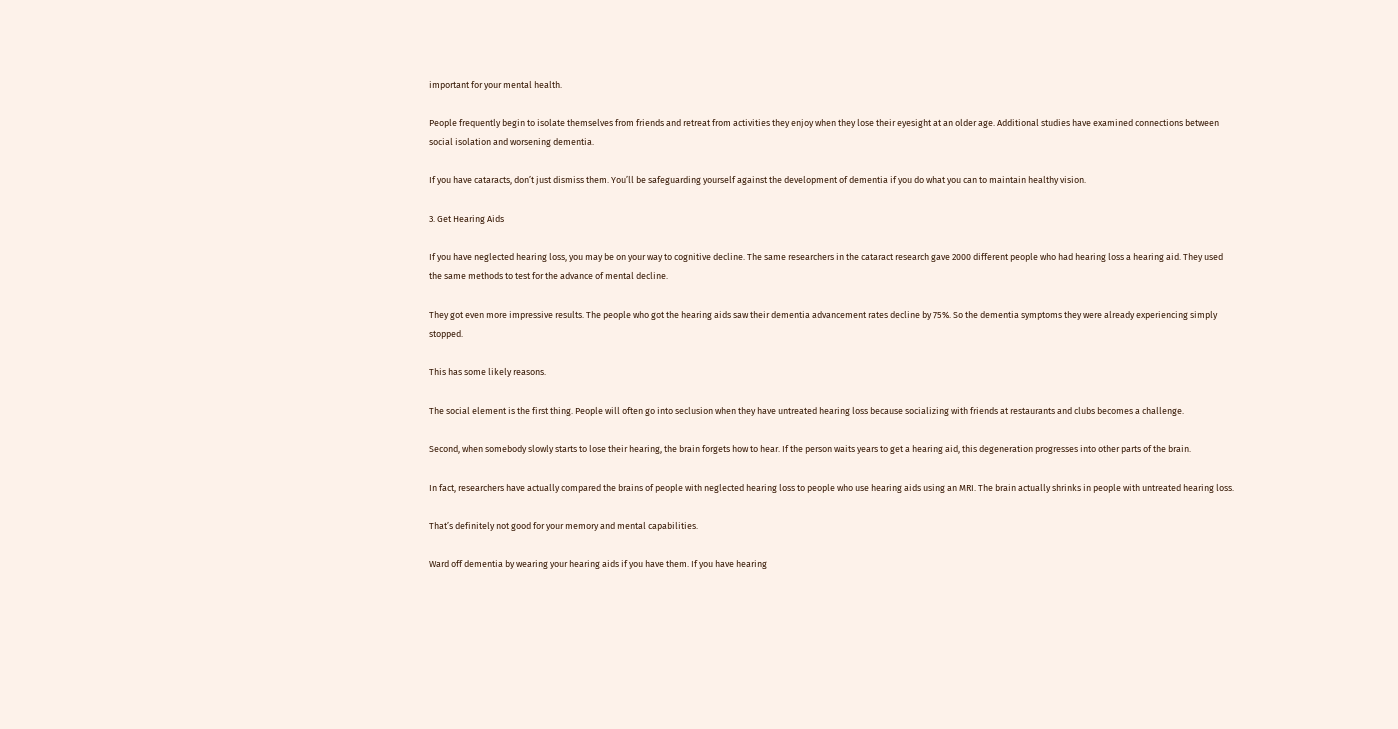important for your mental health.

People frequently begin to isolate themselves from friends and retreat from activities they enjoy when they lose their eyesight at an older age. Additional studies have examined connections between social isolation and worsening dementia.

If you have cataracts, don’t just dismiss them. You’ll be safeguarding yourself against the development of dementia if you do what you can to maintain healthy vision.

3. Get Hearing Aids

If you have neglected hearing loss, you may be on your way to cognitive decline. The same researchers in the cataract research gave 2000 different people who had hearing loss a hearing aid. They used the same methods to test for the advance of mental decline.

They got even more impressive results. The people who got the hearing aids saw their dementia advancement rates decline by 75%. So the dementia symptoms they were already experiencing simply stopped.

This has some likely reasons.

The social element is the first thing. People will often go into seclusion when they have untreated hearing loss because socializing with friends at restaurants and clubs becomes a challenge.

Second, when somebody slowly starts to lose their hearing, the brain forgets how to hear. If the person waits years to get a hearing aid, this degeneration progresses into other parts of the brain.

In fact, researchers have actually compared the brains of people with neglected hearing loss to people who use hearing aids using an MRI. The brain actually shrinks in people with untreated hearing loss.

That’s definitely not good for your memory and mental capabilities.

Ward off dementia by wearing your hearing aids if you have them. If you have hearing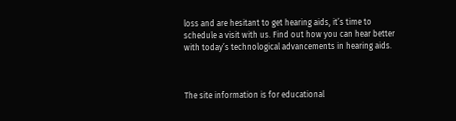loss and are hesitant to get hearing aids, it’s time to schedule a visit with us. Find out how you can hear better with today’s technological advancements in hearing aids.



The site information is for educational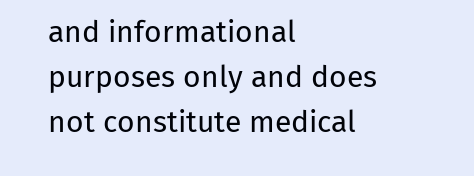and informational purposes only and does not constitute medical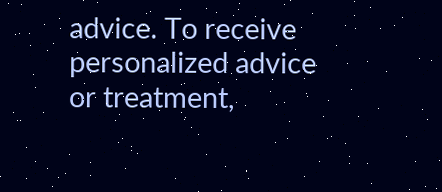advice. To receive personalized advice or treatment,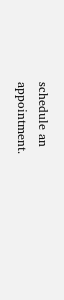schedule an appointment.